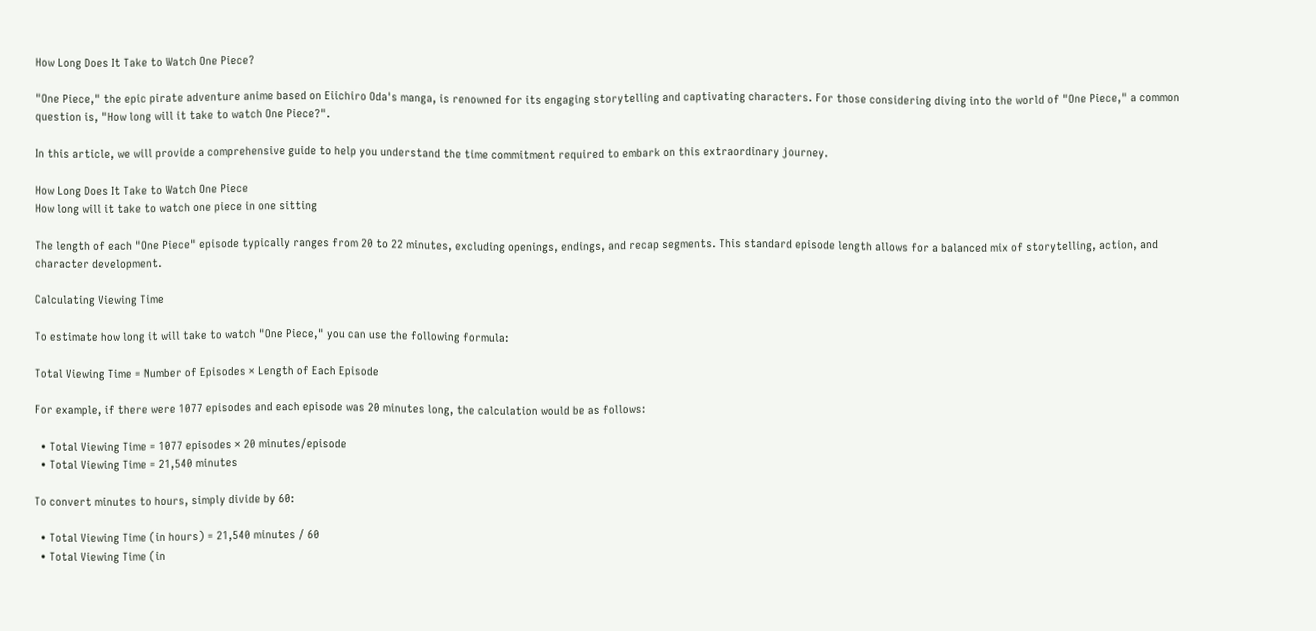How Long Does It Take to Watch One Piece?

"One Piece," the epic pirate adventure anime based on Eiichiro Oda's manga, is renowned for its engaging storytelling and captivating characters. For those considering diving into the world of "One Piece," a common question is, "How long will it take to watch One Piece?".

In this article, we will provide a comprehensive guide to help you understand the time commitment required to embark on this extraordinary journey.

How Long Does It Take to Watch One Piece
How long will it take to watch one piece in one sitting

The length of each "One Piece" episode typically ranges from 20 to 22 minutes, excluding openings, endings, and recap segments. This standard episode length allows for a balanced mix of storytelling, action, and character development.

Calculating Viewing Time

To estimate how long it will take to watch "One Piece," you can use the following formula:

Total Viewing Time = Number of Episodes × Length of Each Episode

For example, if there were 1077 episodes and each episode was 20 minutes long, the calculation would be as follows:

  • Total Viewing Time = 1077 episodes × 20 minutes/episode
  • Total Viewing Time = 21,540 minutes

To convert minutes to hours, simply divide by 60:

  • Total Viewing Time (in hours) = 21,540 minutes / 60
  • Total Viewing Time (in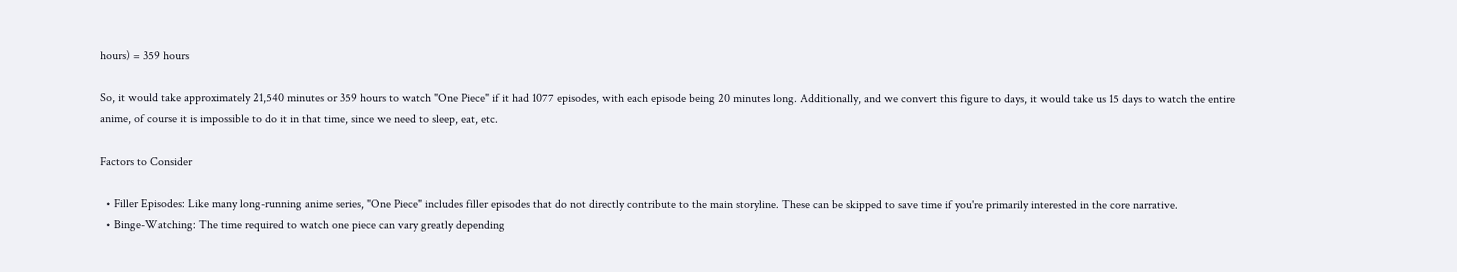hours) = 359 hours

So, it would take approximately 21,540 minutes or 359 hours to watch "One Piece" if it had 1077 episodes, with each episode being 20 minutes long. Additionally, and we convert this figure to days, it would take us 15 days to watch the entire anime, of course it is impossible to do it in that time, since we need to sleep, eat, etc.

Factors to Consider

  • Filler Episodes: Like many long-running anime series, "One Piece" includes filler episodes that do not directly contribute to the main storyline. These can be skipped to save time if you're primarily interested in the core narrative.
  • Binge-Watching: The time required to watch one piece can vary greatly depending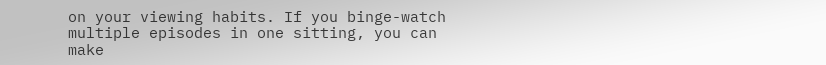on your viewing habits. If you binge-watch multiple episodes in one sitting, you can make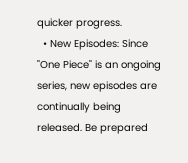quicker progress.
  • New Episodes: Since "One Piece" is an ongoing series, new episodes are continually being released. Be prepared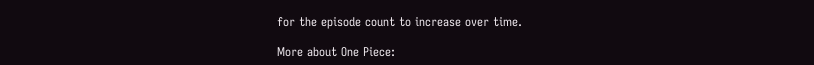for the episode count to increase over time.

More about One Piece: